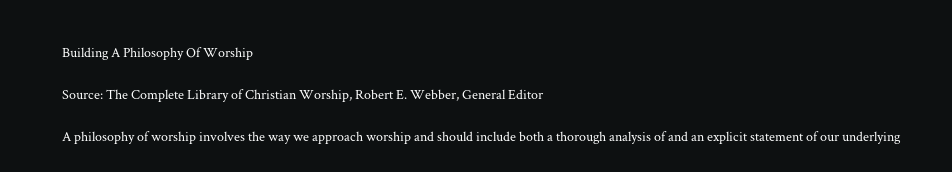Building A Philosophy Of Worship

Source: The Complete Library of Christian Worship, Robert E. Webber, General Editor

A philosophy of worship involves the way we approach worship and should include both a thorough analysis of and an explicit statement of our underlying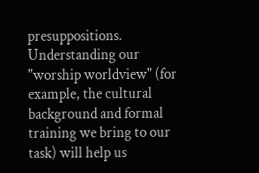presuppositions. Understanding our "worship worldview" (for example, the cultural background and formal training we bring to our task) will help us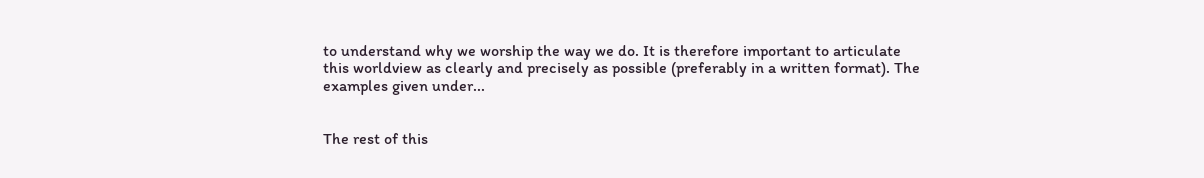to understand why we worship the way we do. It is therefore important to articulate this worldview as clearly and precisely as possible (preferably in a written format). The examples given under...


The rest of this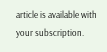article is available with your subscription.